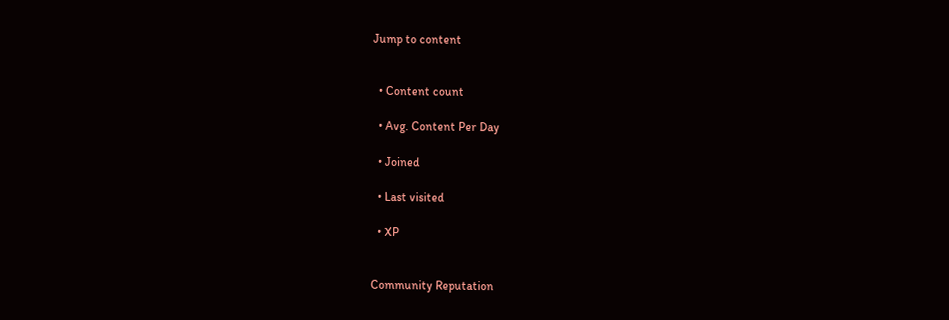Jump to content


  • Content count

  • Avg. Content Per Day

  • Joined

  • Last visited

  • XP


Community Reputation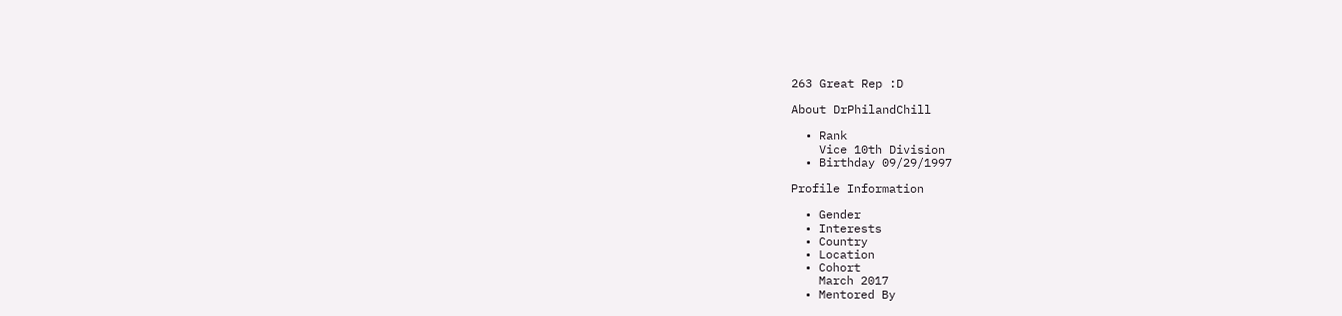263 Great Rep :D

About DrPhilandChill

  • Rank
    Vice 10th Division
  • Birthday 09/29/1997

Profile Information

  • Gender
  • Interests
  • Country
  • Location
  • Cohort
    March 2017
  • Mentored By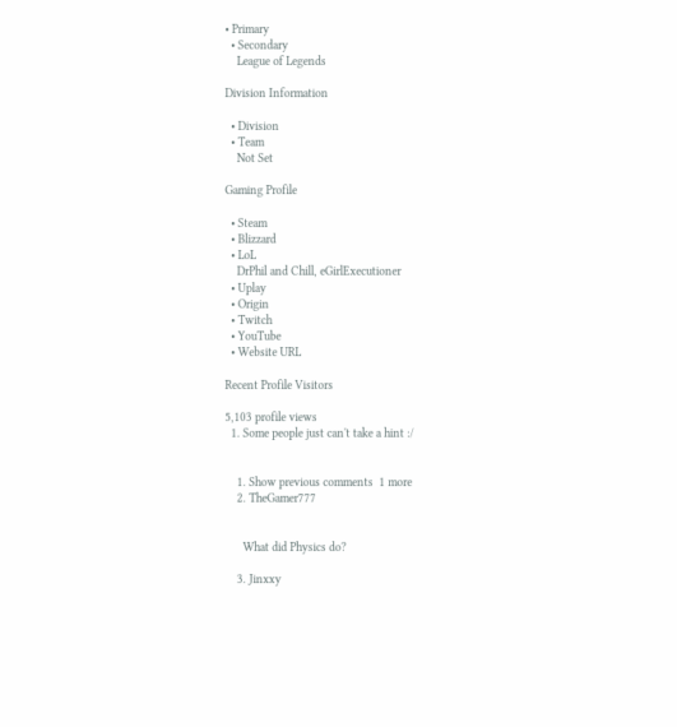• Primary
  • Secondary
    League of Legends

Division Information

  • Division
  • Team
    Not Set

Gaming Profile

  • Steam
  • Blizzard
  • LoL
    DrPhil and Chill, eGirlExecutioner
  • Uplay
  • Origin
  • Twitch
  • YouTube
  • Website URL

Recent Profile Visitors

5,103 profile views
  1. Some people just can't take a hint :/


    1. Show previous comments  1 more
    2. TheGamer777


      What did Physics do?

    3. Jinxxy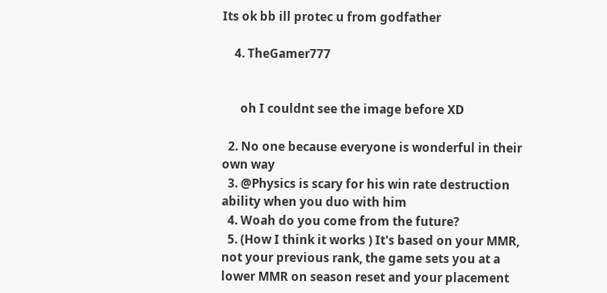Its ok bb ill protec u from godfather

    4. TheGamer777


      oh I couldnt see the image before XD

  2. No one because everyone is wonderful in their own way
  3. @Physics is scary for his win rate destruction ability when you duo with him
  4. Woah do you come from the future?
  5. (How I think it works ) It's based on your MMR, not your previous rank, the game sets you at a lower MMR on season reset and your placement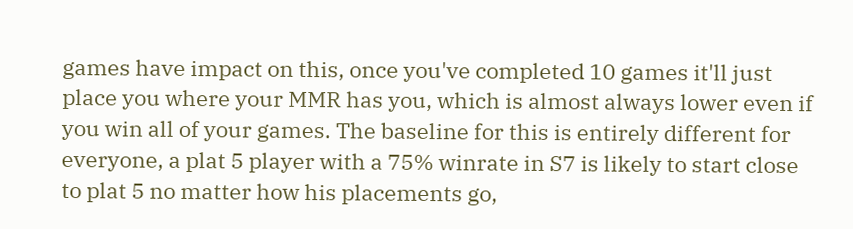games have impact on this, once you've completed 10 games it'll just place you where your MMR has you, which is almost always lower even if you win all of your games. The baseline for this is entirely different for everyone, a plat 5 player with a 75% winrate in S7 is likely to start close to plat 5 no matter how his placements go,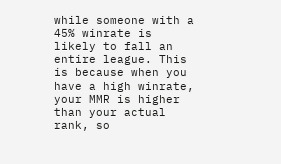while someone with a 45% winrate is likely to fall an entire league. This is because when you have a high winrate, your MMR is higher than your actual rank, so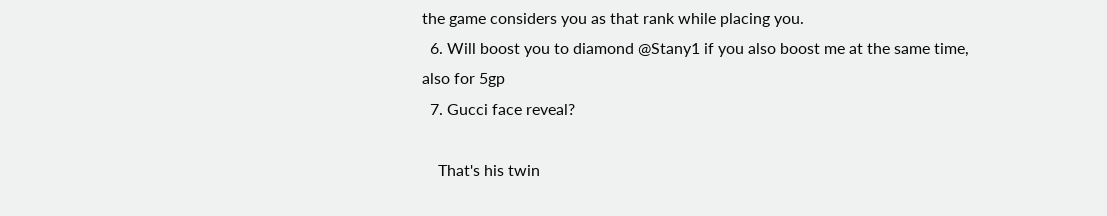the game considers you as that rank while placing you.
  6. Will boost you to diamond @Stany1 if you also boost me at the same time, also for 5gp
  7. Gucci face reveal?

    That's his twin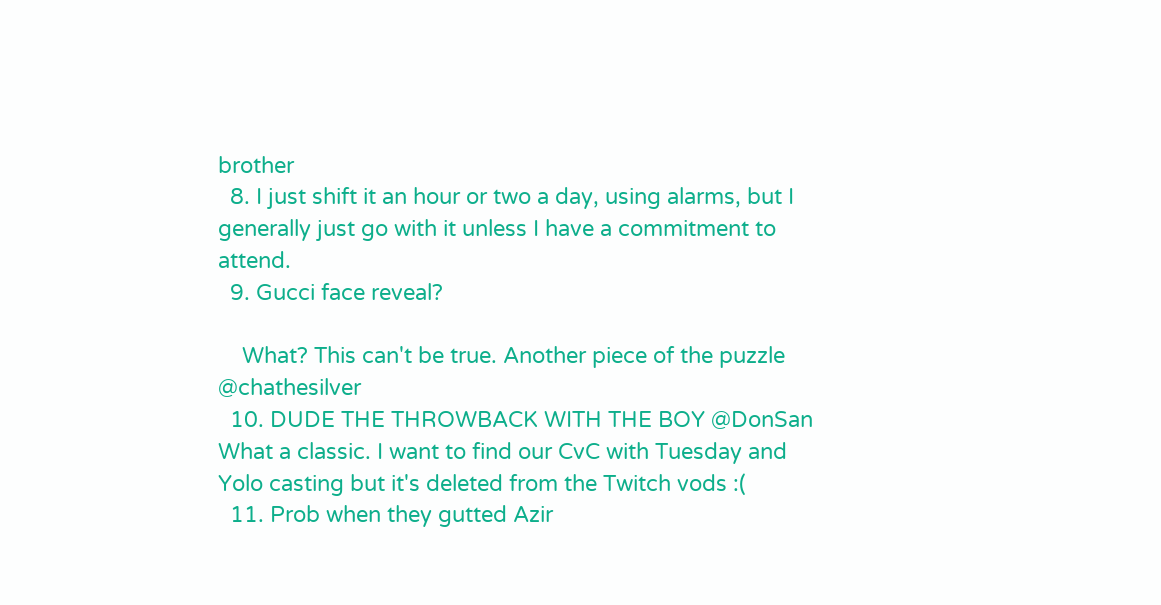brother
  8. I just shift it an hour or two a day, using alarms, but I generally just go with it unless I have a commitment to attend.
  9. Gucci face reveal?

    What? This can't be true. Another piece of the puzzle @chathesilver
  10. DUDE THE THROWBACK WITH THE BOY @DonSan What a classic. I want to find our CvC with Tuesday and Yolo casting but it's deleted from the Twitch vods :(
  11. Prob when they gutted Azir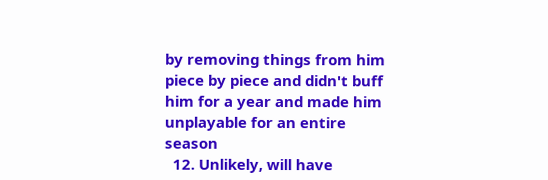by removing things from him piece by piece and didn't buff him for a year and made him unplayable for an entire season
  12. Unlikely, will have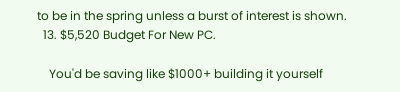to be in the spring unless a burst of interest is shown.
  13. $5,520 Budget For New PC.

    You'd be saving like $1000+ building it yourself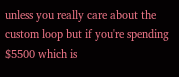unless you really care about the custom loop but if you're spending $5500 which is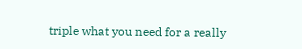triple what you need for a really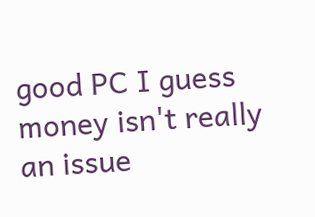good PC I guess money isn't really an issue